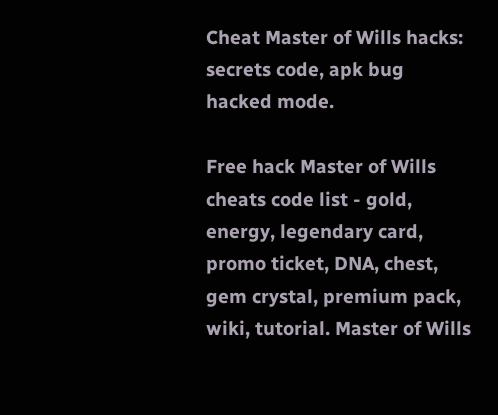Cheat Master of Wills hacks: secrets code, apk bug hacked mode.

Free hack Master of Wills cheats code list - gold, energy, legendary card, promo ticket, DNA, chest, gem crystal, premium pack, wiki, tutorial. Master of Wills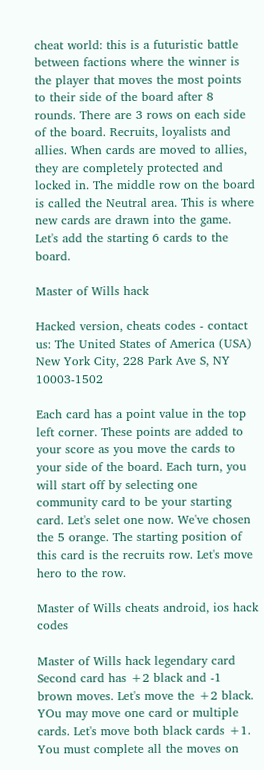cheat world: this is a futuristic battle between factions where the winner is the player that moves the most points to their side of the board after 8 rounds. There are 3 rows on each side of the board. Recruits, loyalists and allies. When cards are moved to allies, they are completely protected and locked in. The middle row on the board is called the Neutral area. This is where new cards are drawn into the game. Let's add the starting 6 cards to the board.

Master of Wills hack

Hacked version, cheats codes - contact us: The United States of America (USA) New York City, 228 Park Ave S, NY 10003-1502

Each card has a point value in the top left corner. These points are added to your score as you move the cards to your side of the board. Each turn, you will start off by selecting one community card to be your starting card. Let's selet one now. We've chosen the 5 orange. The starting position of this card is the recruits row. Let's move hero to the row.

Master of Wills cheats android, ios hack codes

Master of Wills hack legendary card
Second card has +2 black and -1 brown moves. Let's move the +2 black. YOu may move one card or multiple cards. Let's move both black cards +1. You must complete all the moves on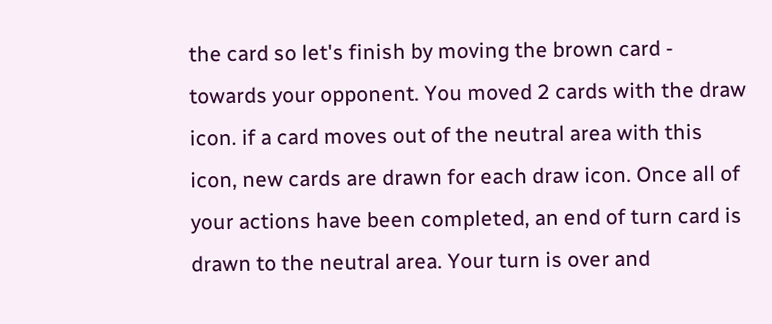the card so let's finish by moving the brown card - towards your opponent. You moved 2 cards with the draw icon. if a card moves out of the neutral area with this icon, new cards are drawn for each draw icon. Once all of your actions have been completed, an end of turn card is drawn to the neutral area. Your turn is over and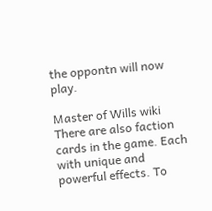the oppontn will now play.

Master of Wills wiki
There are also faction cards in the game. Each with unique and powerful effects. To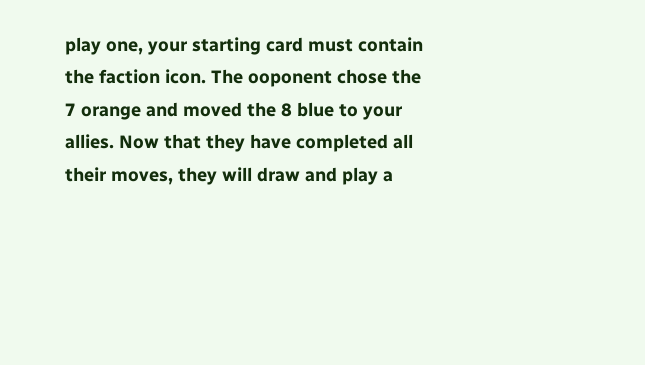play one, your starting card must contain the faction icon. The ooponent chose the 7 orange and moved the 8 blue to your allies. Now that they have completed all their moves, they will draw and play a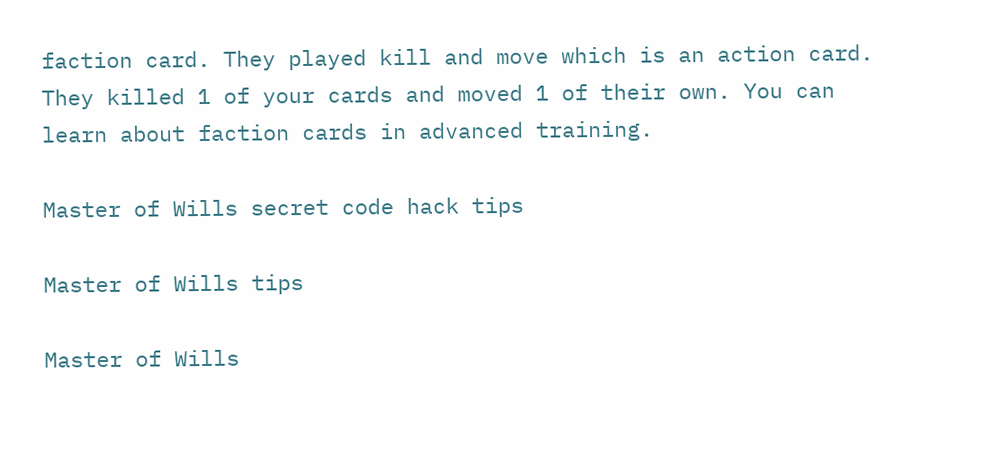faction card. They played kill and move which is an action card. They killed 1 of your cards and moved 1 of their own. You can learn about faction cards in advanced training.

Master of Wills secret code hack tips

Master of Wills tips

Master of Wills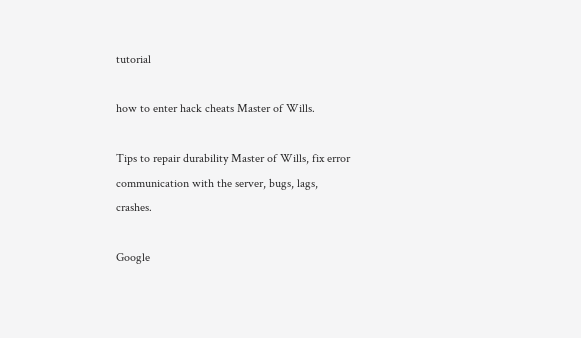tutorial

how to enter hack cheats Master of Wills.

Tips to repair durability Master of Wills, fix error communication with the server, bugs, lags, crashes.

Google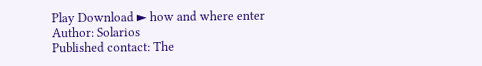Play Download ► how and where enter
Author: Solarios
Published contact: The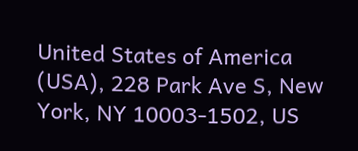United States of America (USA), 228 Park Ave S, New York, NY 10003-1502, US